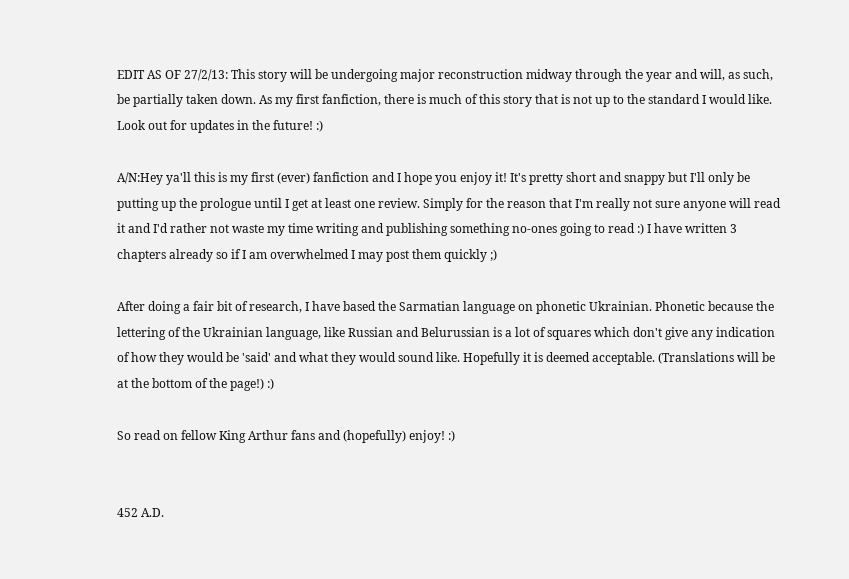EDIT AS OF 27/2/13: This story will be undergoing major reconstruction midway through the year and will, as such, be partially taken down. As my first fanfiction, there is much of this story that is not up to the standard I would like. Look out for updates in the future! :)

A/N:Hey ya'll this is my first (ever) fanfiction and I hope you enjoy it! It's pretty short and snappy but I'll only be putting up the prologue until I get at least one review. Simply for the reason that I'm really not sure anyone will read it and I'd rather not waste my time writing and publishing something no-ones going to read :) I have written 3 chapters already so if I am overwhelmed I may post them quickly ;)

After doing a fair bit of research, I have based the Sarmatian language on phonetic Ukrainian. Phonetic because the lettering of the Ukrainian language, like Russian and Belurussian is a lot of squares which don't give any indication of how they would be 'said' and what they would sound like. Hopefully it is deemed acceptable. (Translations will be at the bottom of the page!) :)

So read on fellow King Arthur fans and (hopefully) enjoy! :)


452 A.D.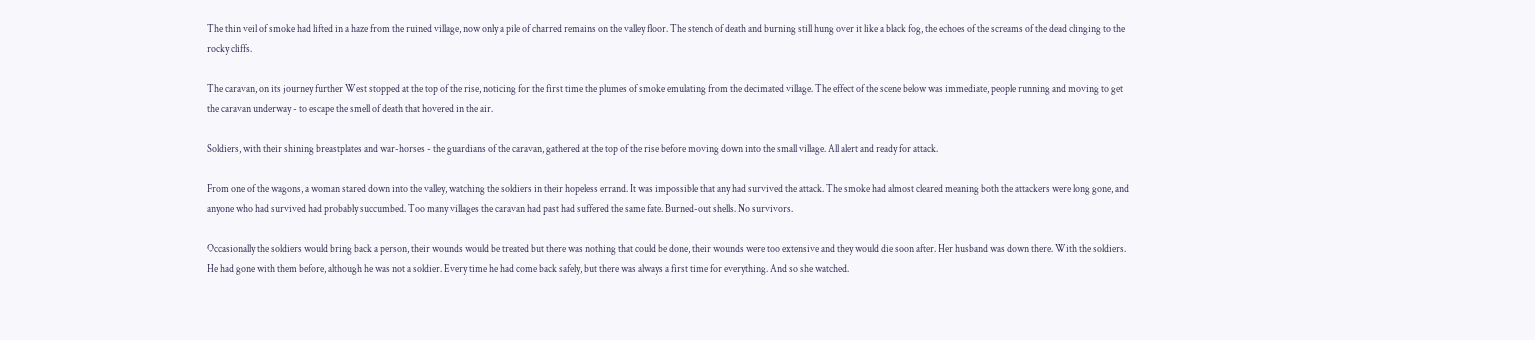The thin veil of smoke had lifted in a haze from the ruined village, now only a pile of charred remains on the valley floor. The stench of death and burning still hung over it like a black fog, the echoes of the screams of the dead clinging to the rocky cliffs.

The caravan, on its journey further West stopped at the top of the rise, noticing for the first time the plumes of smoke emulating from the decimated village. The effect of the scene below was immediate, people running and moving to get the caravan underway - to escape the smell of death that hovered in the air.

Soldiers, with their shining breastplates and war-horses - the guardians of the caravan, gathered at the top of the rise before moving down into the small village. All alert and ready for attack.

From one of the wagons, a woman stared down into the valley, watching the soldiers in their hopeless errand. It was impossible that any had survived the attack. The smoke had almost cleared meaning both the attackers were long gone, and anyone who had survived had probably succumbed. Too many villages the caravan had past had suffered the same fate. Burned-out shells. No survivors.

Occasionally the soldiers would bring back a person, their wounds would be treated but there was nothing that could be done, their wounds were too extensive and they would die soon after. Her husband was down there. With the soldiers. He had gone with them before, although he was not a soldier. Every time he had come back safely, but there was always a first time for everything. And so she watched.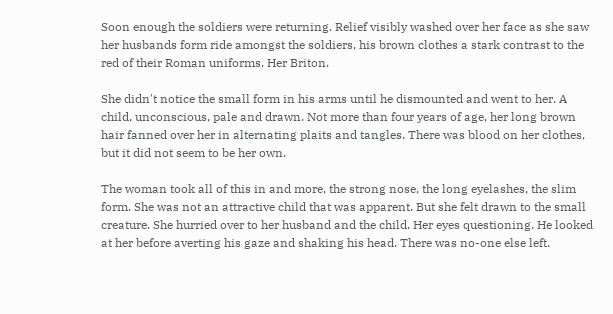Soon enough the soldiers were returning. Relief visibly washed over her face as she saw her husbands form ride amongst the soldiers, his brown clothes a stark contrast to the red of their Roman uniforms. Her Briton.

She didn't notice the small form in his arms until he dismounted and went to her. A child, unconscious, pale and drawn. Not more than four years of age, her long brown hair fanned over her in alternating plaits and tangles. There was blood on her clothes, but it did not seem to be her own.

The woman took all of this in and more, the strong nose, the long eyelashes, the slim form. She was not an attractive child that was apparent. But she felt drawn to the small creature. She hurried over to her husband and the child. Her eyes questioning. He looked at her before averting his gaze and shaking his head. There was no-one else left.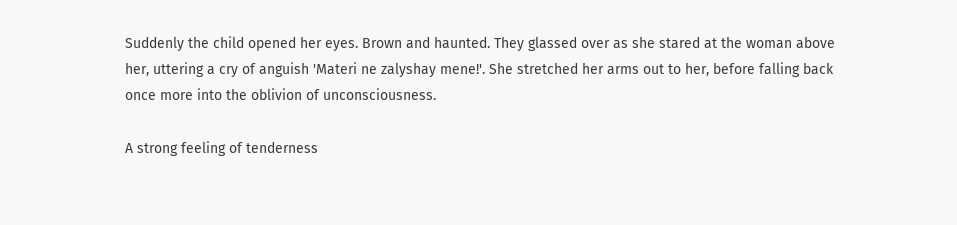Suddenly the child opened her eyes. Brown and haunted. They glassed over as she stared at the woman above her, uttering a cry of anguish 'Materi ne zalyshay mene!'. She stretched her arms out to her, before falling back once more into the oblivion of unconsciousness.

A strong feeling of tenderness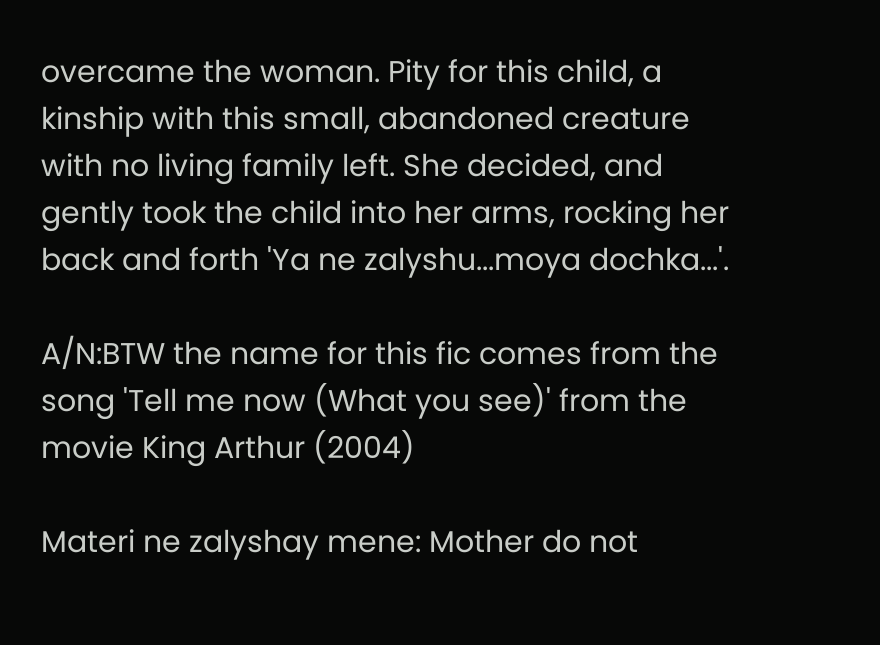overcame the woman. Pity for this child, a kinship with this small, abandoned creature with no living family left. She decided, and gently took the child into her arms, rocking her back and forth 'Ya ne zalyshu...moya dochka...'.

A/N:BTW the name for this fic comes from the song 'Tell me now (What you see)' from the movie King Arthur (2004)

Materi ne zalyshay mene: Mother do not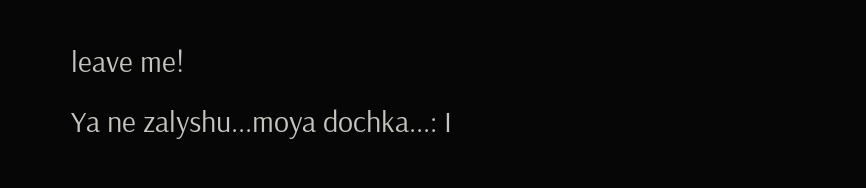leave me!
Ya ne zalyshu...moya dochka...: I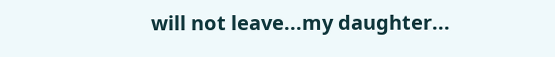will not leave...my daughter...